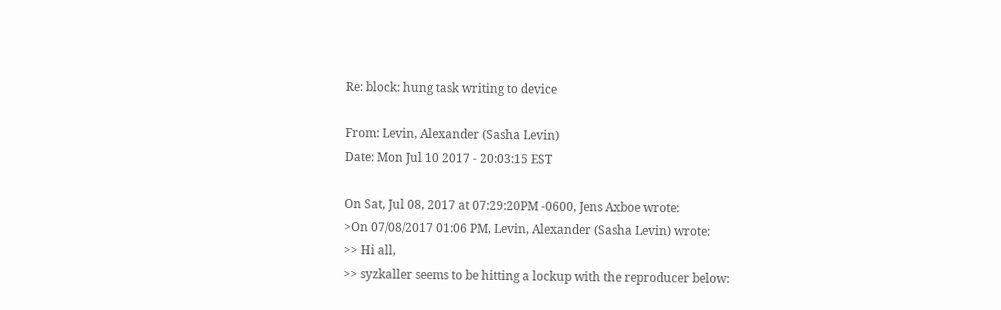Re: block: hung task writing to device

From: Levin, Alexander (Sasha Levin)
Date: Mon Jul 10 2017 - 20:03:15 EST

On Sat, Jul 08, 2017 at 07:29:20PM -0600, Jens Axboe wrote:
>On 07/08/2017 01:06 PM, Levin, Alexander (Sasha Levin) wrote:
>> Hi all,
>> syzkaller seems to be hitting a lockup with the reproducer below: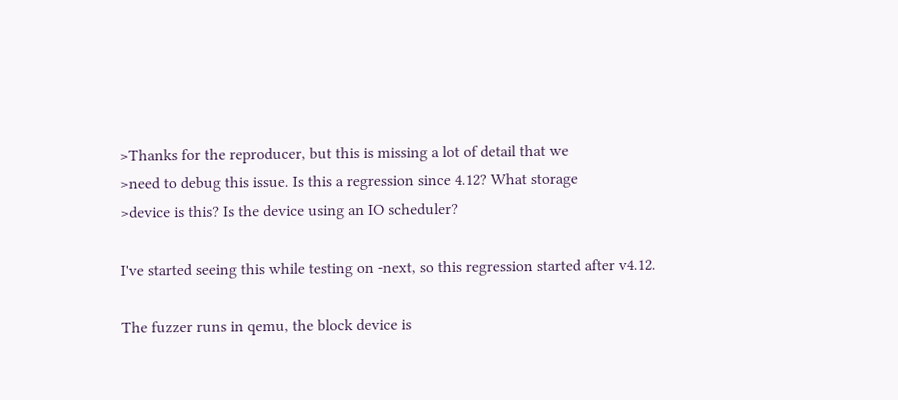>Thanks for the reproducer, but this is missing a lot of detail that we
>need to debug this issue. Is this a regression since 4.12? What storage
>device is this? Is the device using an IO scheduler?

I've started seeing this while testing on -next, so this regression started after v4.12.

The fuzzer runs in qemu, the block device is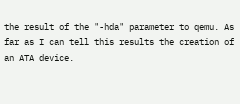the result of the "-hda" parameter to qemu. As far as I can tell this results the creation of an ATA device.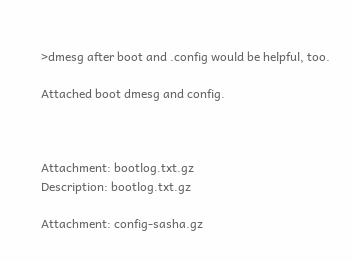>dmesg after boot and .config would be helpful, too.

Attached boot dmesg and config.



Attachment: bootlog.txt.gz
Description: bootlog.txt.gz

Attachment: config-sasha.gz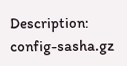Description: config-sasha.gz